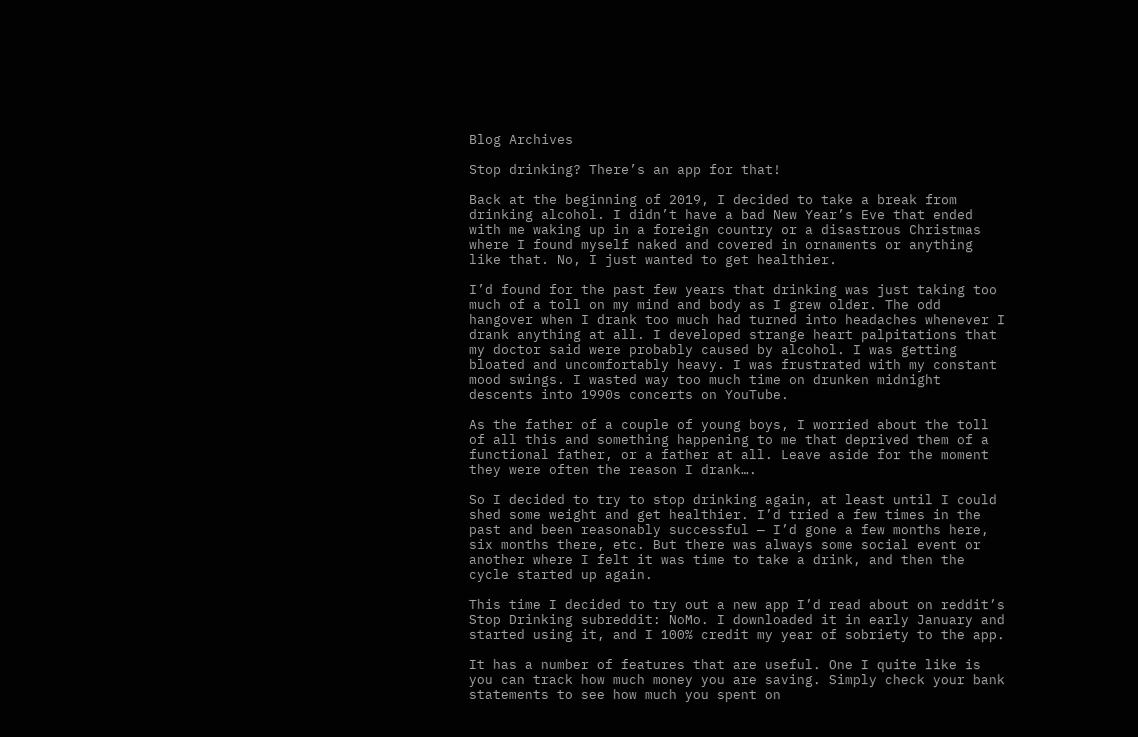Blog Archives

Stop drinking? There’s an app for that!

Back at the beginning of 2019, I decided to take a break from drinking alcohol. I didn’t have a bad New Year’s Eve that ended with me waking up in a foreign country or a disastrous Christmas where I found myself naked and covered in ornaments or anything like that. No, I just wanted to get healthier.

I’d found for the past few years that drinking was just taking too much of a toll on my mind and body as I grew older. The odd hangover when I drank too much had turned into headaches whenever I drank anything at all. I developed strange heart palpitations that my doctor said were probably caused by alcohol. I was getting bloated and uncomfortably heavy. I was frustrated with my constant mood swings. I wasted way too much time on drunken midnight descents into 1990s concerts on YouTube.

As the father of a couple of young boys, I worried about the toll of all this and something happening to me that deprived them of a functional father, or a father at all. Leave aside for the moment they were often the reason I drank….

So I decided to try to stop drinking again, at least until I could shed some weight and get healthier. I’d tried a few times in the past and been reasonably successful — I’d gone a few months here, six months there, etc. But there was always some social event or another where I felt it was time to take a drink, and then the cycle started up again.

This time I decided to try out a new app I’d read about on reddit’s Stop Drinking subreddit: NoMo. I downloaded it in early January and started using it, and I 100% credit my year of sobriety to the app.

It has a number of features that are useful. One I quite like is you can track how much money you are saving. Simply check your bank statements to see how much you spent on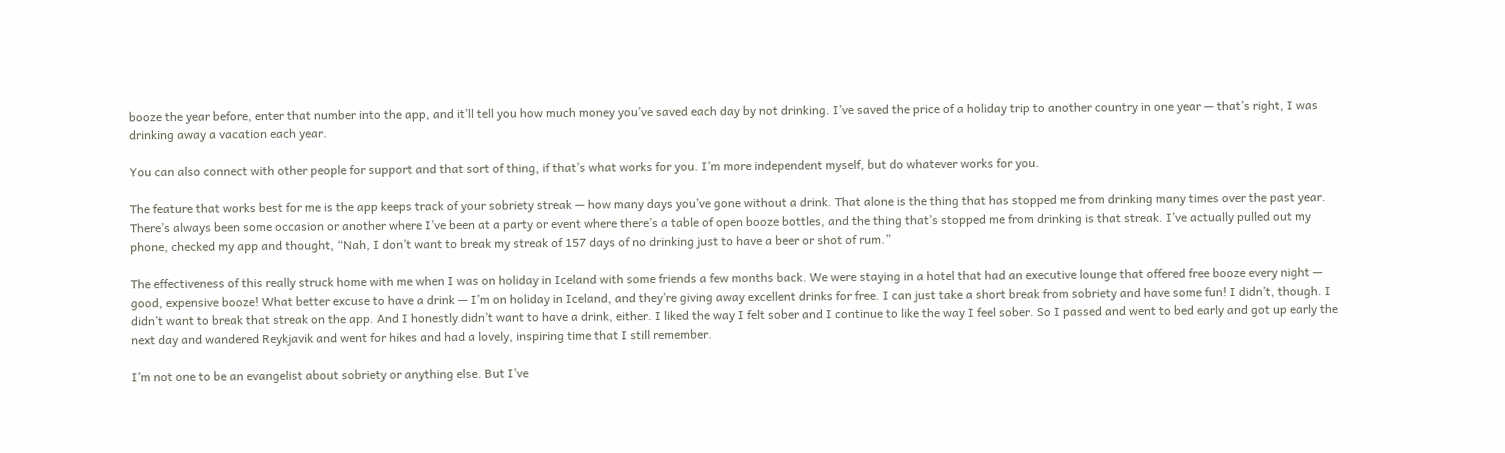booze the year before, enter that number into the app, and it’ll tell you how much money you’ve saved each day by not drinking. I’ve saved the price of a holiday trip to another country in one year — that’s right, I was drinking away a vacation each year.

You can also connect with other people for support and that sort of thing, if that’s what works for you. I’m more independent myself, but do whatever works for you.

The feature that works best for me is the app keeps track of your sobriety streak — how many days you’ve gone without a drink. That alone is the thing that has stopped me from drinking many times over the past year. There’s always been some occasion or another where I’ve been at a party or event where there’s a table of open booze bottles, and the thing that’s stopped me from drinking is that streak. I’ve actually pulled out my phone, checked my app and thought, “Nah, I don’t want to break my streak of 157 days of no drinking just to have a beer or shot of rum.”

The effectiveness of this really struck home with me when I was on holiday in Iceland with some friends a few months back. We were staying in a hotel that had an executive lounge that offered free booze every night — good, expensive booze! What better excuse to have a drink — I’m on holiday in Iceland, and they’re giving away excellent drinks for free. I can just take a short break from sobriety and have some fun! I didn’t, though. I didn’t want to break that streak on the app. And I honestly didn’t want to have a drink, either. I liked the way I felt sober and I continue to like the way I feel sober. So I passed and went to bed early and got up early the next day and wandered Reykjavik and went for hikes and had a lovely, inspiring time that I still remember.

I’m not one to be an evangelist about sobriety or anything else. But I’ve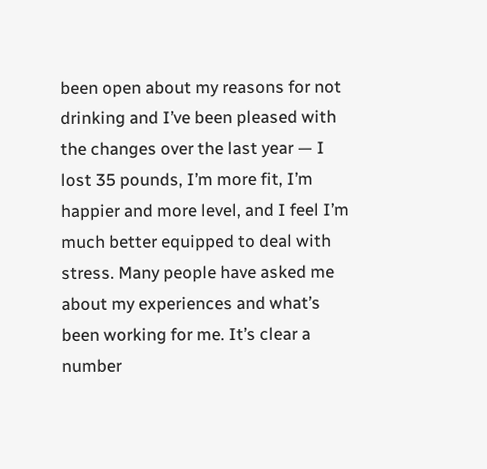been open about my reasons for not drinking and I’ve been pleased with the changes over the last year — I lost 35 pounds, I’m more fit, I’m happier and more level, and I feel I’m much better equipped to deal with stress. Many people have asked me about my experiences and what’s been working for me. It’s clear a number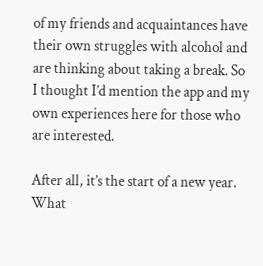of my friends and acquaintances have their own struggles with alcohol and are thinking about taking a break. So I thought I’d mention the app and my own experiences here for those who are interested.

After all, it’s the start of a new year. What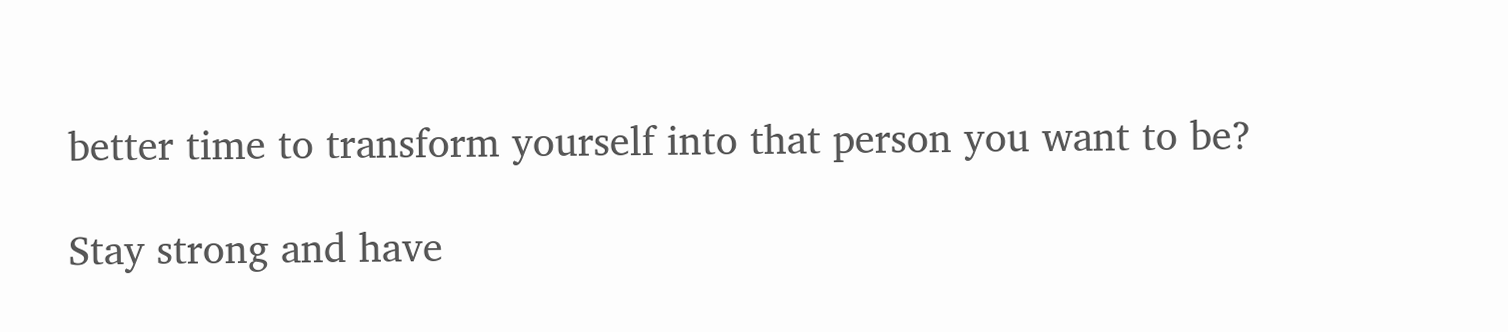better time to transform yourself into that person you want to be?

Stay strong and have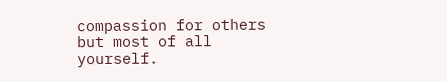compassion for others but most of all yourself.